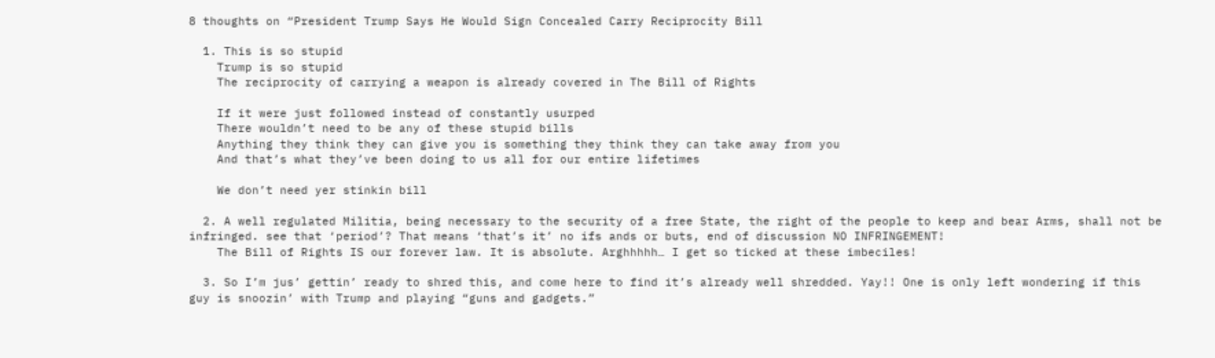8 thoughts on “President Trump Says He Would Sign Concealed Carry Reciprocity Bill

  1. This is so stupid
    Trump is so stupid
    The reciprocity of carrying a weapon is already covered in The Bill of Rights

    If it were just followed instead of constantly usurped
    There wouldn’t need to be any of these stupid bills
    Anything they think they can give you is something they think they can take away from you
    And that’s what they’ve been doing to us all for our entire lifetimes

    We don’t need yer stinkin bill

  2. A well regulated Militia, being necessary to the security of a free State, the right of the people to keep and bear Arms, shall not be infringed. see that ‘period’? That means ‘that’s it’ no ifs ands or buts, end of discussion NO INFRINGEMENT!
    The Bill of Rights IS our forever law. It is absolute. Arghhhhh… I get so ticked at these imbeciles!

  3. So I’m jus’ gettin’ ready to shred this, and come here to find it’s already well shredded. Yay!! One is only left wondering if this guy is snoozin’ with Trump and playing “guns and gadgets.”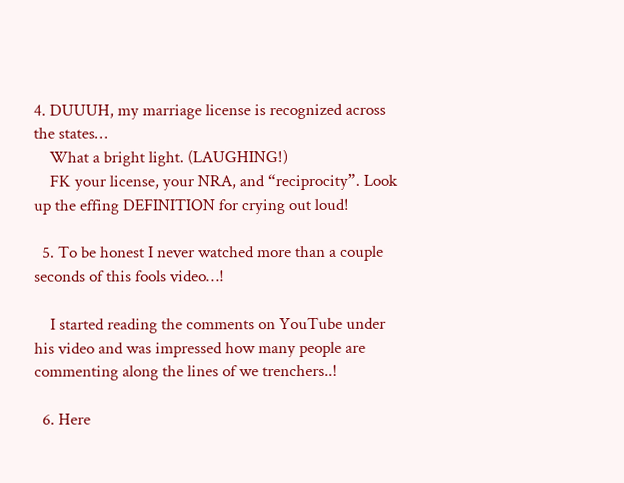4. DUUUH, my marriage license is recognized across the states…
    What a bright light. (LAUGHING!)
    FK your license, your NRA, and “reciprocity”. Look up the effing DEFINITION for crying out loud!

  5. To be honest I never watched more than a couple seconds of this fools video…!

    I started reading the comments on YouTube under his video and was impressed how many people are commenting along the lines of we trenchers..!

  6. Here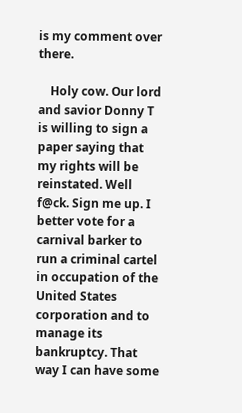is my comment over there.

    Holy cow. Our lord and savior Donny T is willing to sign a paper saying that my rights will be reinstated. Well f@ck. Sign me up. I better vote for a carnival barker to run a criminal cartel in occupation of the United States corporation and to manage its bankruptcy. That way I can have some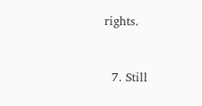rights.


  7. Still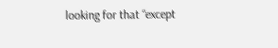looking for that “except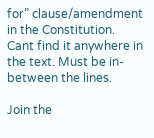for” clause/amendment in the Constitution. Cant find it anywhere in the text. Must be in-between the lines.

Join the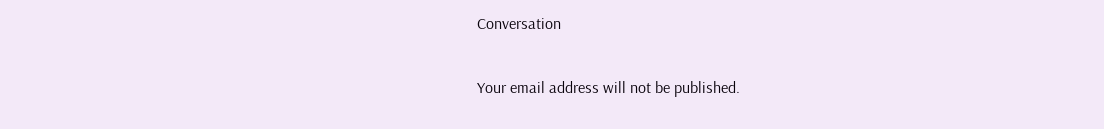Conversation

Your email address will not be published.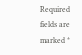Required fields are marked *